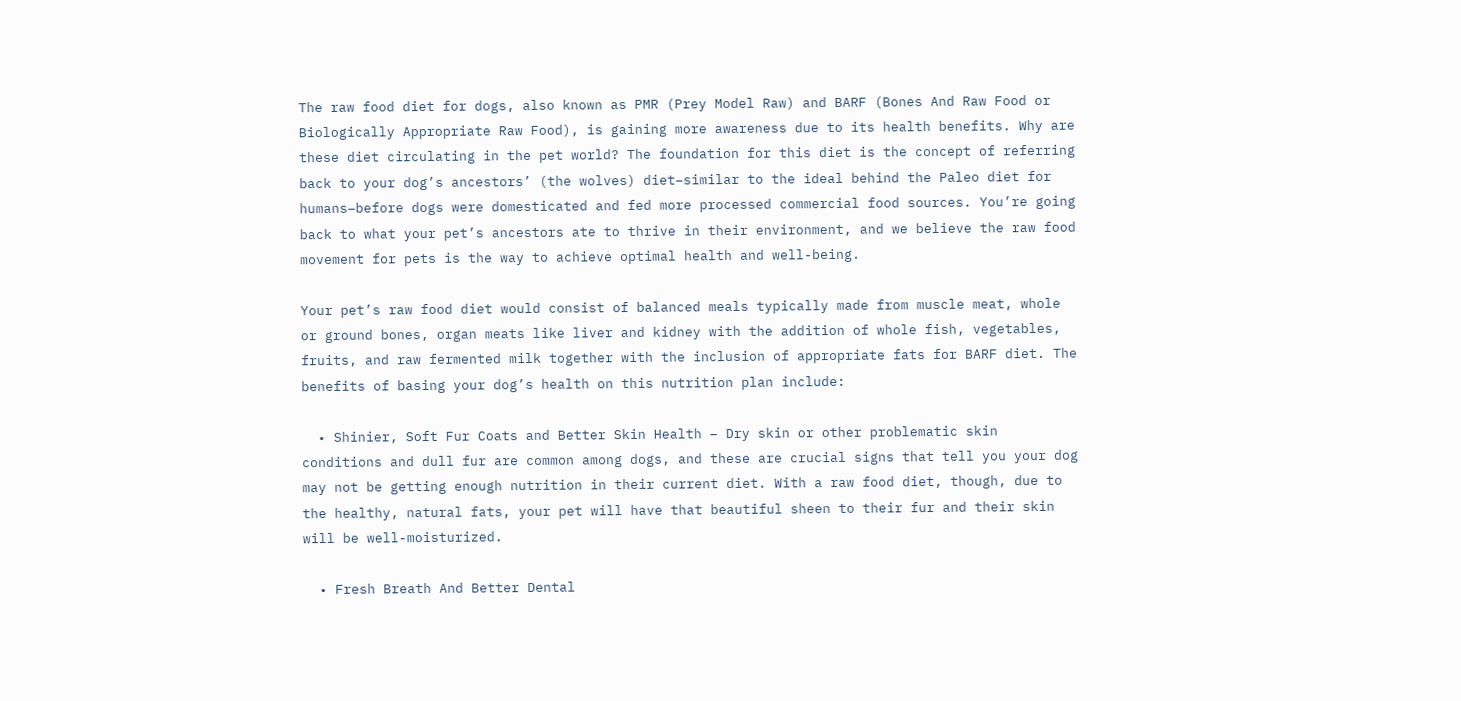The raw food diet for dogs, also known as PMR (Prey Model Raw) and BARF (Bones And Raw Food or Biologically Appropriate Raw Food), is gaining more awareness due to its health benefits. Why are these diet circulating in the pet world? The foundation for this diet is the concept of referring back to your dog’s ancestors’ (the wolves) diet–similar to the ideal behind the Paleo diet for humans–before dogs were domesticated and fed more processed commercial food sources. You’re going back to what your pet’s ancestors ate to thrive in their environment, and we believe the raw food movement for pets is the way to achieve optimal health and well-being.

Your pet’s raw food diet would consist of balanced meals typically made from muscle meat, whole or ground bones, organ meats like liver and kidney with the addition of whole fish, vegetables, fruits, and raw fermented milk together with the inclusion of appropriate fats for BARF diet. The benefits of basing your dog’s health on this nutrition plan include:

  • Shinier, Soft Fur Coats and Better Skin Health – Dry skin or other problematic skin conditions and dull fur are common among dogs, and these are crucial signs that tell you your dog may not be getting enough nutrition in their current diet. With a raw food diet, though, due to the healthy, natural fats, your pet will have that beautiful sheen to their fur and their skin will be well-moisturized.

  • Fresh Breath And Better Dental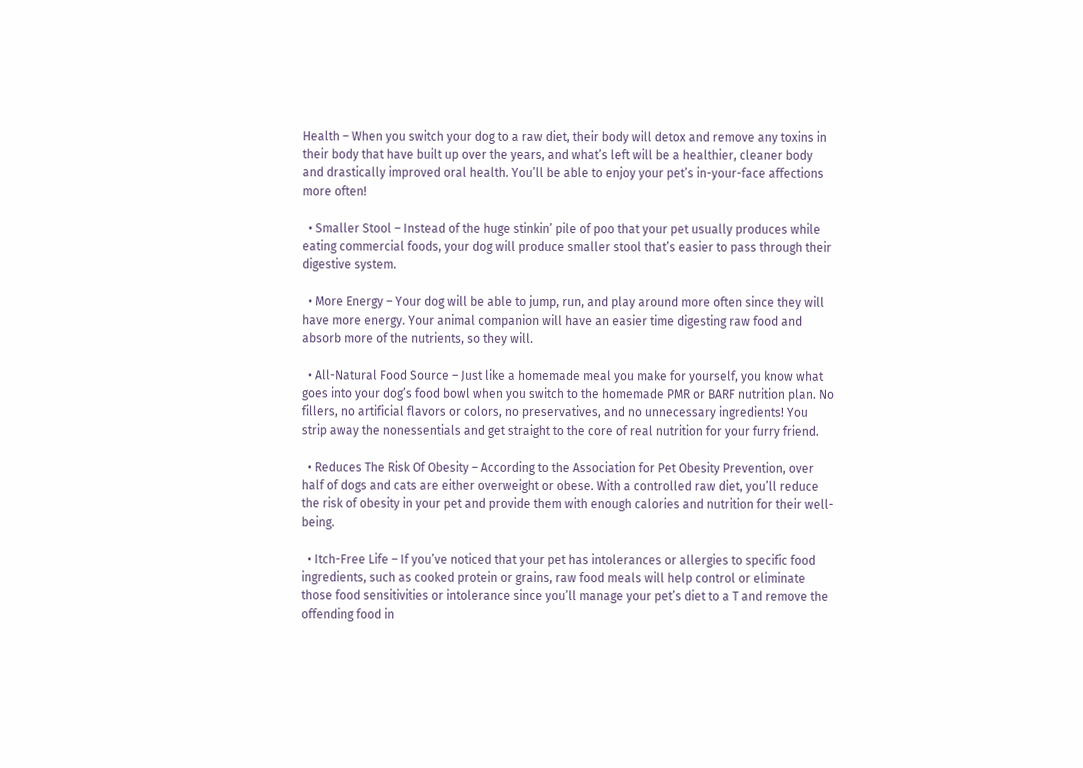Health – When you switch your dog to a raw diet, their body will detox and remove any toxins in their body that have built up over the years, and what’s left will be a healthier, cleaner body and drastically improved oral health. You’ll be able to enjoy your pet’s in-your-face affections more often!

  • Smaller Stool – Instead of the huge stinkin’ pile of poo that your pet usually produces while eating commercial foods, your dog will produce smaller stool that’s easier to pass through their digestive system.

  • More Energy – Your dog will be able to jump, run, and play around more often since they will have more energy. Your animal companion will have an easier time digesting raw food and absorb more of the nutrients, so they will.

  • All-Natural Food Source – Just like a homemade meal you make for yourself, you know what goes into your dog’s food bowl when you switch to the homemade PMR or BARF nutrition plan. No fillers, no artificial flavors or colors, no preservatives, and no unnecessary ingredients! You strip away the nonessentials and get straight to the core of real nutrition for your furry friend.

  • Reduces The Risk Of Obesity – According to the Association for Pet Obesity Prevention, over half of dogs and cats are either overweight or obese. With a controlled raw diet, you’ll reduce the risk of obesity in your pet and provide them with enough calories and nutrition for their well-being.

  • Itch-Free Life – If you’ve noticed that your pet has intolerances or allergies to specific food ingredients, such as cooked protein or grains, raw food meals will help control or eliminate those food sensitivities or intolerance since you’ll manage your pet’s diet to a T and remove the offending food in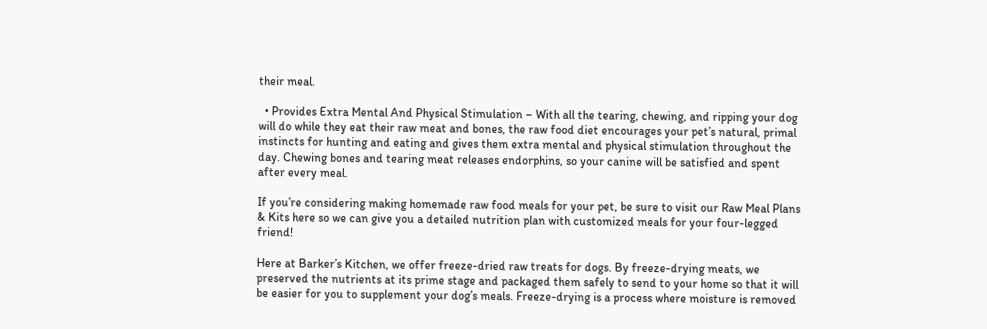their meal.

  • Provides Extra Mental And Physical Stimulation – With all the tearing, chewing, and ripping your dog will do while they eat their raw meat and bones, the raw food diet encourages your pet’s natural, primal instincts for hunting and eating and gives them extra mental and physical stimulation throughout the day. Chewing bones and tearing meat releases endorphins, so your canine will be satisfied and spent after every meal.

If you’re considering making homemade raw food meals for your pet, be sure to visit our Raw Meal Plans & Kits here so we can give you a detailed nutrition plan with customized meals for your four-legged friend!

Here at Barker’s Kitchen, we offer freeze-dried raw treats for dogs. By freeze-drying meats, we preserved the nutrients at its prime stage and packaged them safely to send to your home so that it will be easier for you to supplement your dog’s meals. Freeze-drying is a process where moisture is removed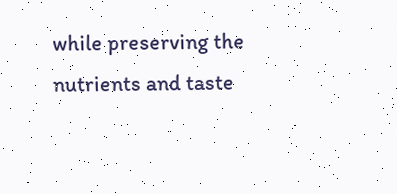while preserving the nutrients and taste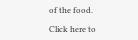of the food.

Click here to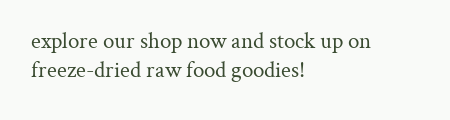explore our shop now and stock up on freeze-dried raw food goodies!